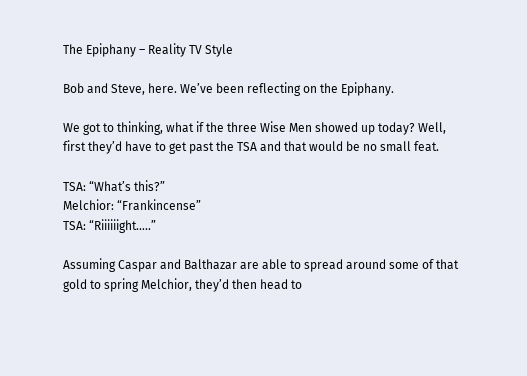The Epiphany – Reality TV Style

Bob and Steve, here. We’ve been reflecting on the Epiphany.

We got to thinking, what if the three Wise Men showed up today? Well, first they’d have to get past the TSA and that would be no small feat.

TSA: “What’s this?”
Melchior: “Frankincense”
TSA: “Riiiiiight…..”

Assuming Caspar and Balthazar are able to spread around some of that gold to spring Melchior, they’d then head to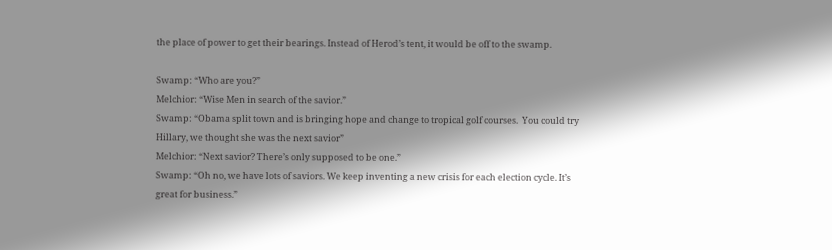the place of power to get their bearings. Instead of Herod’s tent, it would be off to the swamp.

Swamp: “Who are you?”
Melchior: “Wise Men in search of the savior.”
Swamp: “Obama split town and is bringing hope and change to tropical golf courses.  You could try Hillary, we thought she was the next savior”
Melchior: “Next savior? There’s only supposed to be one.”
Swamp: “Oh no, we have lots of saviors. We keep inventing a new crisis for each election cycle. It’s great for business.”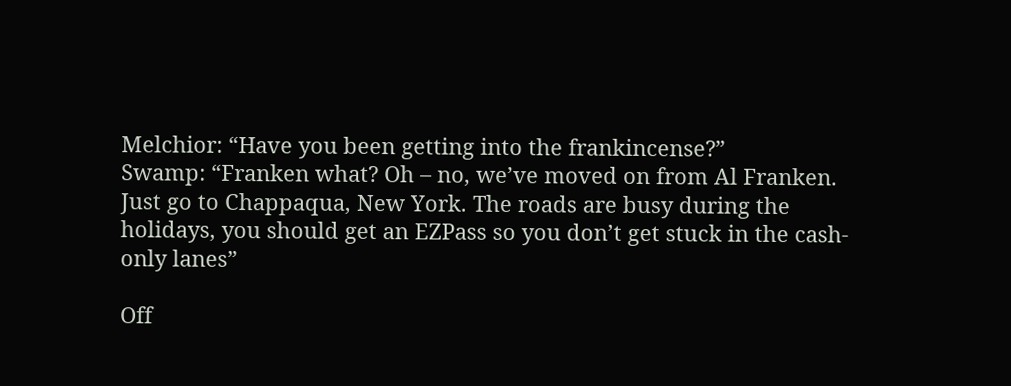Melchior: “Have you been getting into the frankincense?”
Swamp: “Franken what? Oh – no, we’ve moved on from Al Franken. Just go to Chappaqua, New York. The roads are busy during the holidays, you should get an EZPass so you don’t get stuck in the cash-only lanes”

Off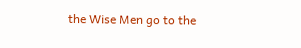the Wise Men go to the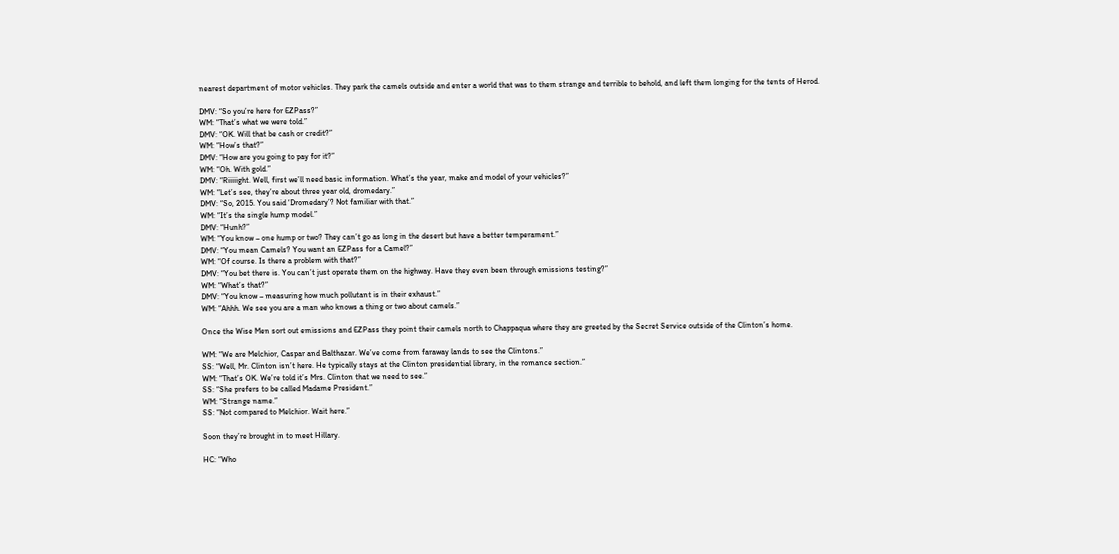nearest department of motor vehicles. They park the camels outside and enter a world that was to them strange and terrible to behold, and left them longing for the tents of Herod.

DMV: “So you’re here for EZPass?”
WM: “That’s what we were told.”
DMV: “OK. Will that be cash or credit?”
WM: “How’s that?”
DMV: “How are you going to pay for it?”
WM: “Oh. With gold.”
DMV: “Riiiiight. Well, first we’ll need basic information. What’s the year, make and model of your vehicles?”
WM: “Let’s see, they’re about three year old, dromedary.”
DMV: “So, 2015. You said ‘Dromedary’? Not familiar with that.”
WM: “It’s the single hump model.”
DMV: “Hunh?”
WM: “You know – one hump or two? They can’t go as long in the desert but have a better temperament.”
DMV: “You mean Camels? You want an EZPass for a Camel?”
WM: “Of course. Is there a problem with that?”
DMV: “You bet there is. You can’t just operate them on the highway. Have they even been through emissions testing?”
WM: “What’s that?”
DMV: “You know – measuring how much pollutant is in their exhaust.”
WM: “Ahhh. We see you are a man who knows a thing or two about camels.”

Once the Wise Men sort out emissions and EZPass they point their camels north to Chappaqua where they are greeted by the Secret Service outside of the Clinton’s home.

WM: “We are Melchior, Caspar and Balthazar. We’ve come from faraway lands to see the Clintons.”
SS: “Well, Mr. Clinton isn’t here. He typically stays at the Clinton presidential library, in the romance section.”
WM: “That’s OK. We’re told it’s Mrs. Clinton that we need to see.”
SS: “She prefers to be called Madame President.”
WM: “Strange name.”
SS: “Not compared to Melchior. Wait here.”

Soon they’re brought in to meet Hillary.

HC: “Who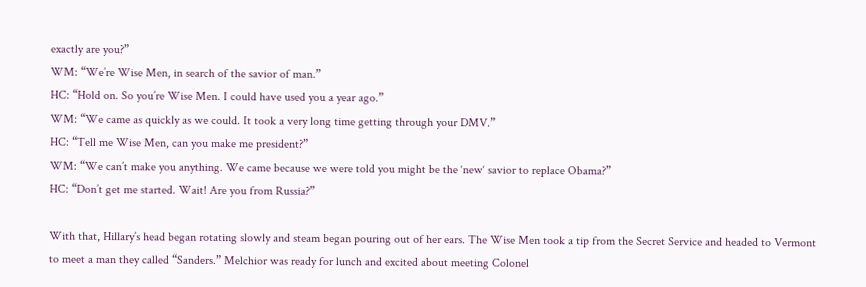exactly are you?”
WM: “We’re Wise Men, in search of the savior of man.”
HC: “Hold on. So you’re Wise Men. I could have used you a year ago.”
WM: “We came as quickly as we could. It took a very long time getting through your DMV.”
HC: “Tell me Wise Men, can you make me president?”
WM: “We can’t make you anything. We came because we were told you might be the ‘new‘ savior to replace Obama?”
HC: “Don’t get me started. Wait! Are you from Russia?”

With that, Hillary’s head began rotating slowly and steam began pouring out of her ears. The Wise Men took a tip from the Secret Service and headed to Vermont to meet a man they called “Sanders.” Melchior was ready for lunch and excited about meeting Colonel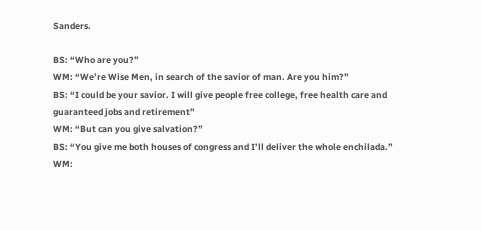Sanders.

BS: “Who are you?”
WM: “We’re Wise Men, in search of the savior of man. Are you him?”
BS: “I could be your savior. I will give people free college, free health care and guaranteed jobs and retirement”
WM: “But can you give salvation?”
BS: “You give me both houses of congress and I’ll deliver the whole enchilada.”
WM: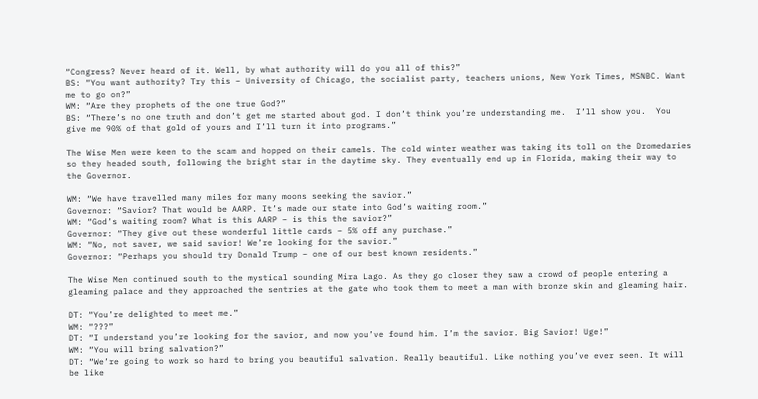“Congress? Never heard of it. Well, by what authority will do you all of this?”
BS: “You want authority? Try this – University of Chicago, the socialist party, teachers unions, New York Times, MSNBC. Want me to go on?”
WM: “Are they prophets of the one true God?”
BS: “There’s no one truth and don’t get me started about god. I don’t think you’re understanding me.  I’ll show you.  You give me 90% of that gold of yours and I’ll turn it into programs.”

The Wise Men were keen to the scam and hopped on their camels. The cold winter weather was taking its toll on the Dromedaries so they headed south, following the bright star in the daytime sky. They eventually end up in Florida, making their way to the Governor.

WM: “We have travelled many miles for many moons seeking the savior.”
Governor: “Savior? That would be AARP. It’s made our state into God’s waiting room.”
WM: “God’s waiting room? What is this AARP – is this the savior?”
Governor: “They give out these wonderful little cards – 5% off any purchase.”
WM: “No, not saver, we said savior! We’re looking for the savior.”
Governor: “Perhaps you should try Donald Trump – one of our best known residents.”

The Wise Men continued south to the mystical sounding Mira Lago. As they go closer they saw a crowd of people entering a gleaming palace and they approached the sentries at the gate who took them to meet a man with bronze skin and gleaming hair.

DT: “You’re delighted to meet me.”
WM: “???”
DT: “I understand you’re looking for the savior, and now you’ve found him. I’m the savior. Big Savior! Uge!”
WM: “You will bring salvation?”
DT: “We’re going to work so hard to bring you beautiful salvation. Really beautiful. Like nothing you’ve ever seen. It will be like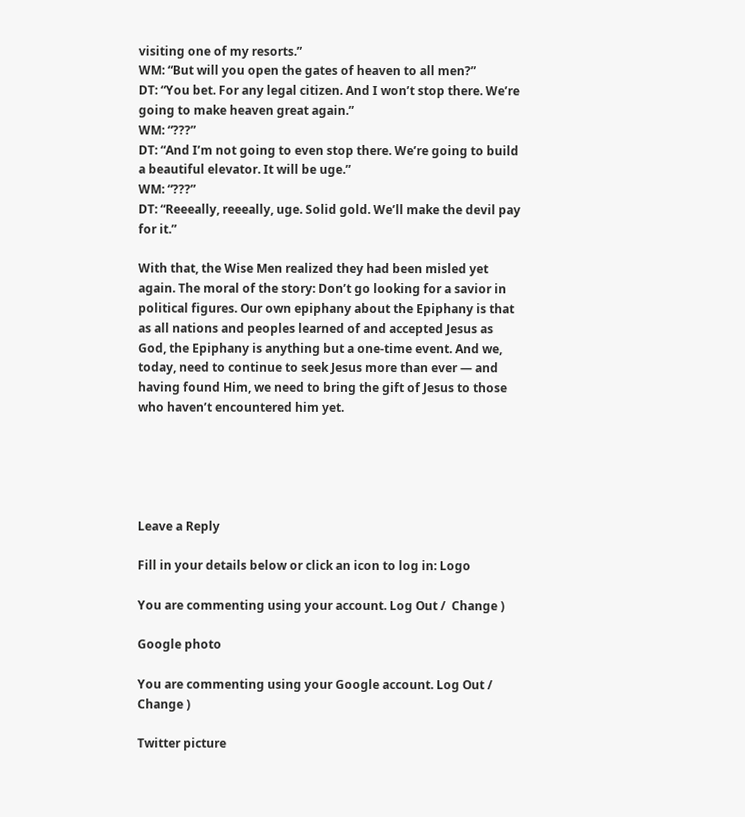visiting one of my resorts.”
WM: “But will you open the gates of heaven to all men?”
DT: “You bet. For any legal citizen. And I won’t stop there. We’re going to make heaven great again.”
WM: “???”
DT: “And I’m not going to even stop there. We’re going to build a beautiful elevator. It will be uge.”
WM: “???”
DT: “Reeeally, reeeally, uge. Solid gold. We’ll make the devil pay for it.”

With that, the Wise Men realized they had been misled yet again. The moral of the story: Don’t go looking for a savior in political figures. Our own epiphany about the Epiphany is that as all nations and peoples learned of and accepted Jesus as God, the Epiphany is anything but a one-time event. And we, today, need to continue to seek Jesus more than ever — and having found Him, we need to bring the gift of Jesus to those who haven’t encountered him yet.





Leave a Reply

Fill in your details below or click an icon to log in: Logo

You are commenting using your account. Log Out /  Change )

Google photo

You are commenting using your Google account. Log Out /  Change )

Twitter picture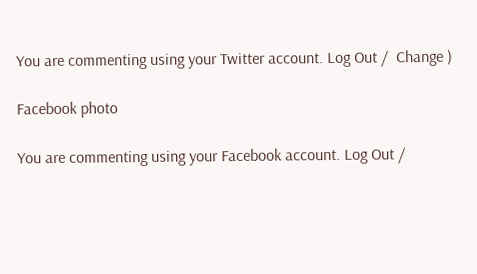You are commenting using your Twitter account. Log Out /  Change )

Facebook photo

You are commenting using your Facebook account. Log Out /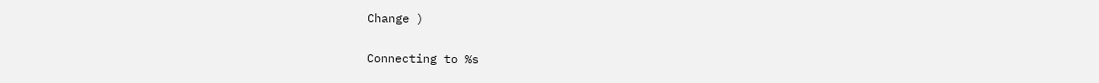Change )

Connecting to %s